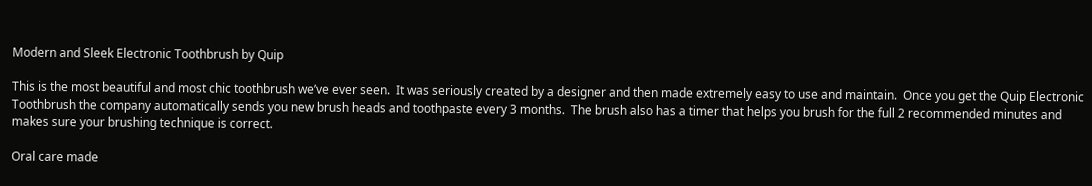Modern and Sleek Electronic Toothbrush by Quip

This is the most beautiful and most chic toothbrush we’ve ever seen.  It was seriously created by a designer and then made extremely easy to use and maintain.  Once you get the Quip Electronic Toothbrush the company automatically sends you new brush heads and toothpaste every 3 months.  The brush also has a timer that helps you brush for the full 2 recommended minutes and makes sure your brushing technique is correct.

Oral care made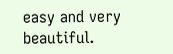easy and very beautiful.